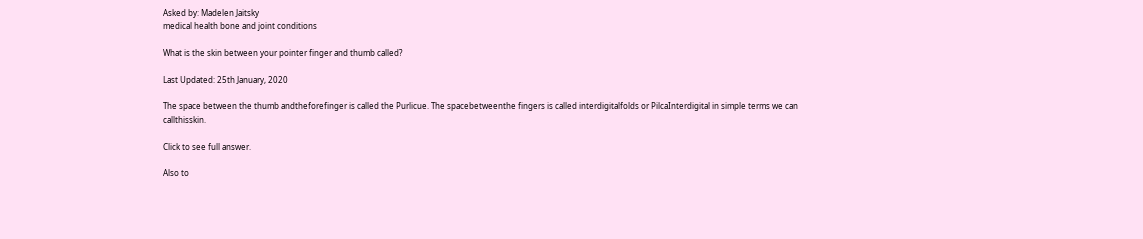Asked by: Madelen Jaitsky
medical health bone and joint conditions

What is the skin between your pointer finger and thumb called?

Last Updated: 25th January, 2020

The space between the thumb andtheforefinger is called the Purlicue. The spacebetweenthe fingers is called interdigitalfolds or PilcaInterdigital in simple terms we can callthisskin.

Click to see full answer.

Also to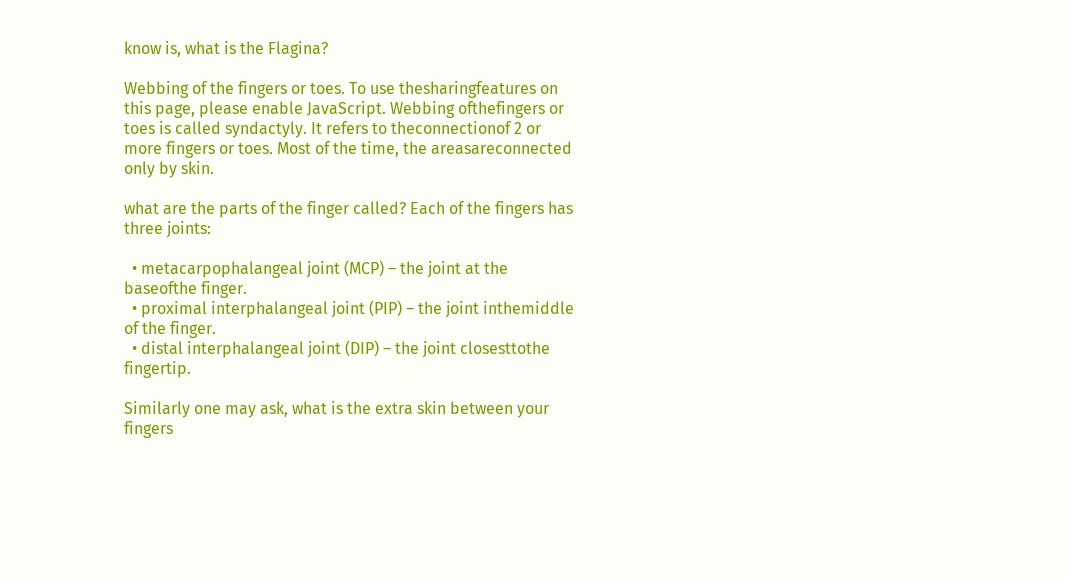know is, what is the Flagina?

Webbing of the fingers or toes. To use thesharingfeatures on this page, please enable JavaScript. Webbing ofthefingers or toes is called syndactyly. It refers to theconnectionof 2 or more fingers or toes. Most of the time, the areasareconnected only by skin.

what are the parts of the finger called? Each of the fingers has three joints:

  • metacarpophalangeal joint (MCP) – the joint at the baseofthe finger.
  • proximal interphalangeal joint (PIP) – the joint inthemiddle of the finger.
  • distal interphalangeal joint (DIP) – the joint closesttothe fingertip.

Similarly one may ask, what is the extra skin between your fingers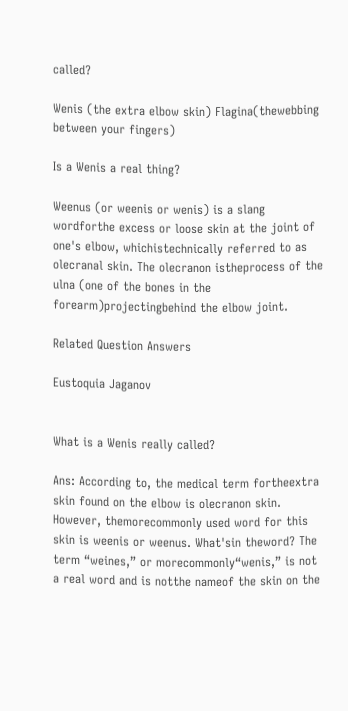called?

Wenis (the extra elbow skin) Flagina(thewebbing between your fingers)

Is a Wenis a real thing?

Weenus (or weenis or wenis) is a slang wordforthe excess or loose skin at the joint of one's elbow, whichistechnically referred to as olecranal skin. The olecranon istheprocess of the ulna (one of the bones in the forearm)projectingbehind the elbow joint.

Related Question Answers

Eustoquia Jaganov


What is a Wenis really called?

Ans: According to, the medical term fortheextra skin found on the elbow is olecranon skin. However, themorecommonly used word for this skin is weenis or weenus. What'sin theword? The term “weines,” or morecommonly“wenis,” is not a real word and is notthe nameof the skin on the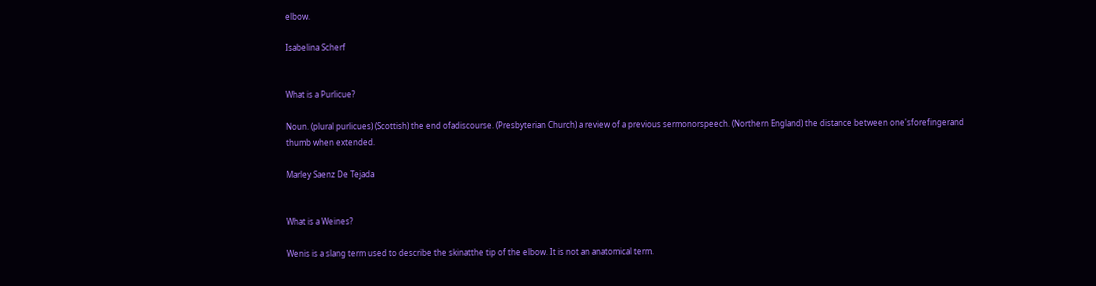elbow.

Isabelina Scherf


What is a Purlicue?

Noun. (plural purlicues) (Scottish) the end ofadiscourse. (Presbyterian Church) a review of a previous sermonorspeech. (Northern England) the distance between one'sforefingerand thumb when extended.

Marley Saenz De Tejada


What is a Weines?

Wenis is a slang term used to describe the skinatthe tip of the elbow. It is not an anatomical term.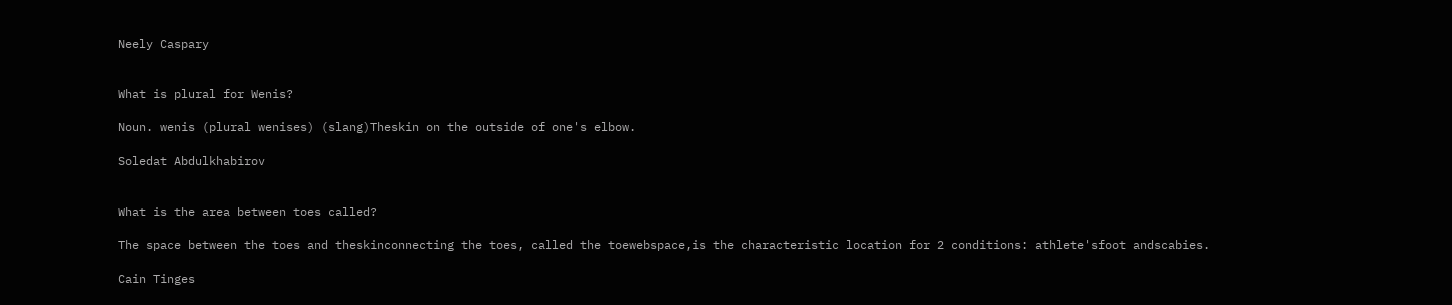Neely Caspary


What is plural for Wenis?

Noun. wenis (plural wenises) (slang)Theskin on the outside of one's elbow.

Soledat Abdulkhabirov


What is the area between toes called?

The space between the toes and theskinconnecting the toes, called the toewebspace,is the characteristic location for 2 conditions: athlete'sfoot andscabies.

Cain Tinges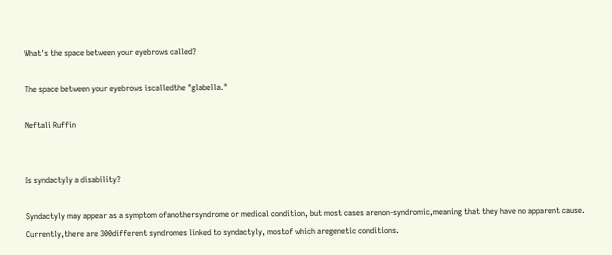What's the space between your eyebrows called?

The space between your eyebrows iscalledthe "glabella."

Neftali Ruffin


Is syndactyly a disability?

Syndactyly may appear as a symptom ofanothersyndrome or medical condition, but most cases arenon-syndromic,meaning that they have no apparent cause. Currently,there are 300different syndromes linked to syndactyly, mostof which aregenetic conditions.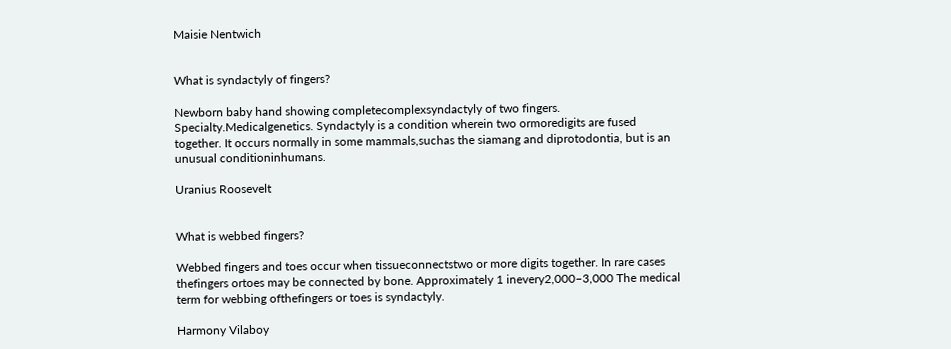Maisie Nentwich


What is syndactyly of fingers?

Newborn baby hand showing completecomplexsyndactyly of two fingers. Specialty.Medicalgenetics. Syndactyly is a condition wherein two ormoredigits are fused together. It occurs normally in some mammals,suchas the siamang and diprotodontia, but is an unusual conditioninhumans.

Uranius Roosevelt


What is webbed fingers?

Webbed fingers and toes occur when tissueconnectstwo or more digits together. In rare cases thefingers ortoes may be connected by bone. Approximately 1 inevery2,000–3,000 The medical term for webbing ofthefingers or toes is syndactyly.

Harmony Vilaboy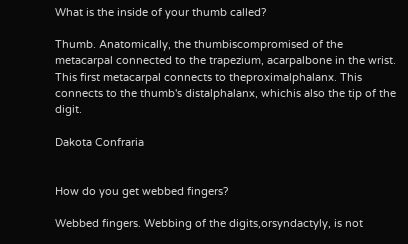What is the inside of your thumb called?

Thumb. Anatomically, the thumbiscompromised of the metacarpal connected to the trapezium, acarpalbone in the wrist. This first metacarpal connects to theproximalphalanx. This connects to the thumb's distalphalanx, whichis also the tip of the digit.

Dakota Confraria


How do you get webbed fingers?

Webbed fingers. Webbing of the digits,orsyndactyly, is not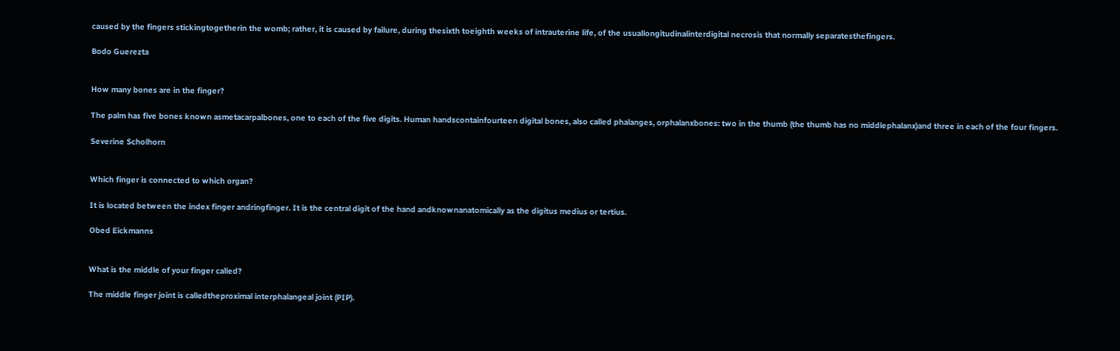caused by the fingers stickingtogetherin the womb; rather, it is caused by failure, during thesixth toeighth weeks of intrauterine life, of the usuallongitudinalinterdigital necrosis that normally separatesthefingers.

Bodo Guerezta


How many bones are in the finger?

The palm has five bones known asmetacarpalbones, one to each of the five digits. Human handscontainfourteen digital bones, also called phalanges, orphalanxbones: two in the thumb (the thumb has no middlephalanx)and three in each of the four fingers.

Severine Scholhorn


Which finger is connected to which organ?

It is located between the index finger andringfinger. It is the central digit of the hand andknownanatomically as the digitus medius or tertius.

Obed Eickmanns


What is the middle of your finger called?

The middle finger joint is calledtheproximal interphalangeal joint (PIP).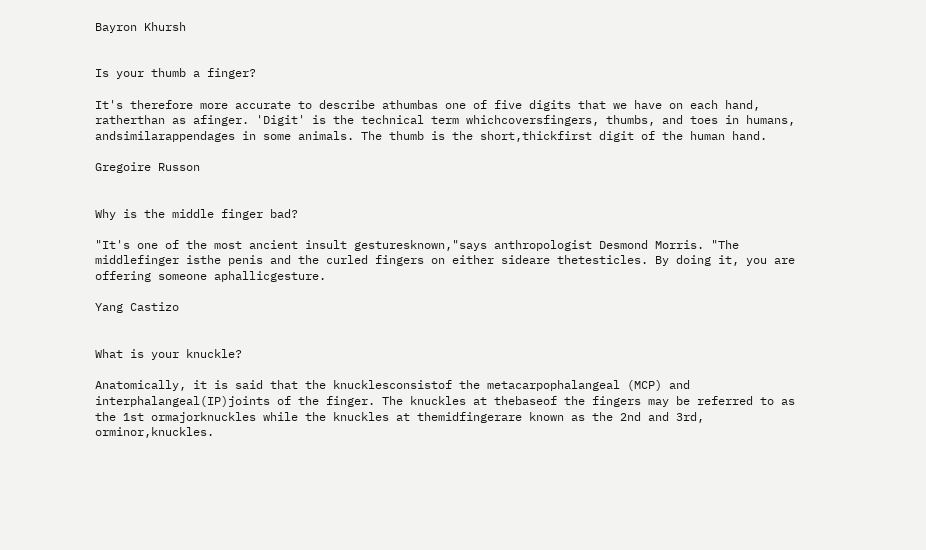Bayron Khursh


Is your thumb a finger?

It's therefore more accurate to describe athumbas one of five digits that we have on each hand, ratherthan as afinger. 'Digit' is the technical term whichcoversfingers, thumbs, and toes in humans, andsimilarappendages in some animals. The thumb is the short,thickfirst digit of the human hand.

Gregoire Russon


Why is the middle finger bad?

"It's one of the most ancient insult gesturesknown,"says anthropologist Desmond Morris. "The middlefinger isthe penis and the curled fingers on either sideare thetesticles. By doing it, you are offering someone aphallicgesture.

Yang Castizo


What is your knuckle?

Anatomically, it is said that the knucklesconsistof the metacarpophalangeal (MCP) and interphalangeal(IP)joints of the finger. The knuckles at thebaseof the fingers may be referred to as the 1st ormajorknuckles while the knuckles at themidfingerare known as the 2nd and 3rd, orminor,knuckles.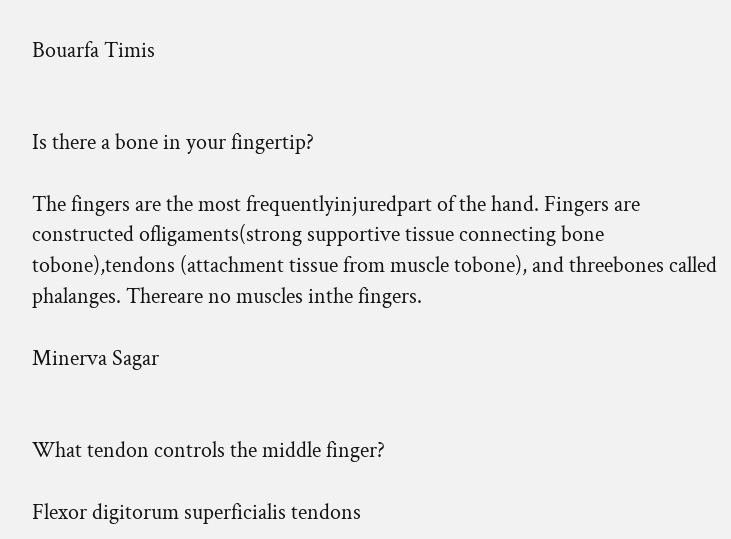Bouarfa Timis


Is there a bone in your fingertip?

The fingers are the most frequentlyinjuredpart of the hand. Fingers are constructed ofligaments(strong supportive tissue connecting bone tobone),tendons (attachment tissue from muscle tobone), and threebones called phalanges. Thereare no muscles inthe fingers.

Minerva Sagar


What tendon controls the middle finger?

Flexor digitorum superficialis tendons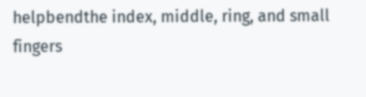helpbendthe index, middle, ring, and small fingers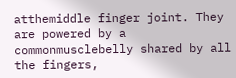atthemiddle finger joint. They are powered by a commonmusclebelly shared by all the fingers,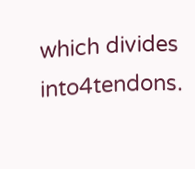which divides into4tendons.